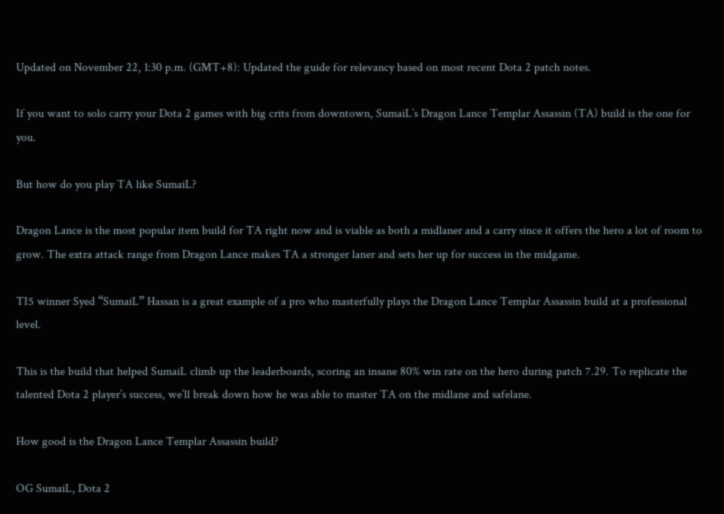Updated on November 22, 1:30 p.m. (GMT+8): Updated the guide for relevancy based on most recent Dota 2 patch notes.

If you want to solo carry your Dota 2 games with big crits from downtown, SumaiL’s Dragon Lance Templar Assassin (TA) build is the one for you.

But how do you play TA like SumaiL?

Dragon Lance is the most popular item build for TA right now and is viable as both a midlaner and a carry since it offers the hero a lot of room to grow. The extra attack range from Dragon Lance makes TA a stronger laner and sets her up for success in the midgame.

TI5 winner Syed “SumaiL” Hassan is a great example of a pro who masterfully plays the Dragon Lance Templar Assassin build at a professional level.

This is the build that helped SumaiL climb up the leaderboards, scoring an insane 80% win rate on the hero during patch 7.29. To replicate the talented Dota 2 player’s success, we’ll break down how he was able to master TA on the midlane and safelane.

How good is the Dragon Lance Templar Assassin build?

OG SumaiL, Dota 2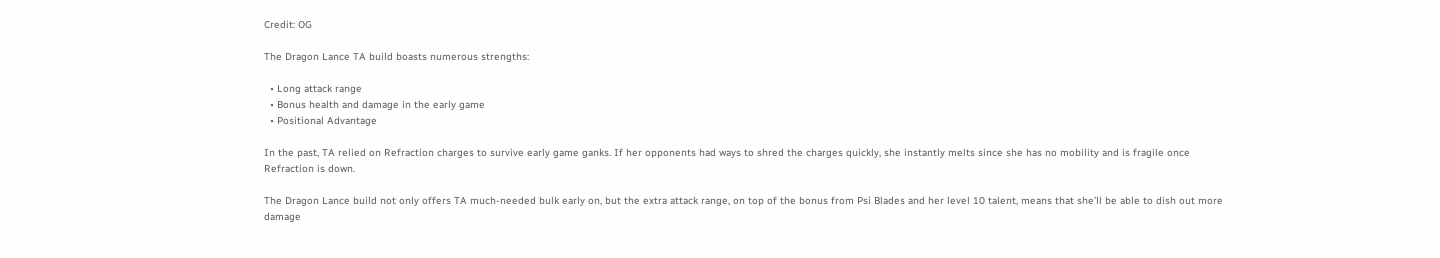Credit: OG

The Dragon Lance TA build boasts numerous strengths:

  • Long attack range
  • Bonus health and damage in the early game
  • Positional Advantage

In the past, TA relied on Refraction charges to survive early game ganks. If her opponents had ways to shred the charges quickly, she instantly melts since she has no mobility and is fragile once Refraction is down.

The Dragon Lance build not only offers TA much-needed bulk early on, but the extra attack range, on top of the bonus from Psi Blades and her level 10 talent, means that she’ll be able to dish out more damage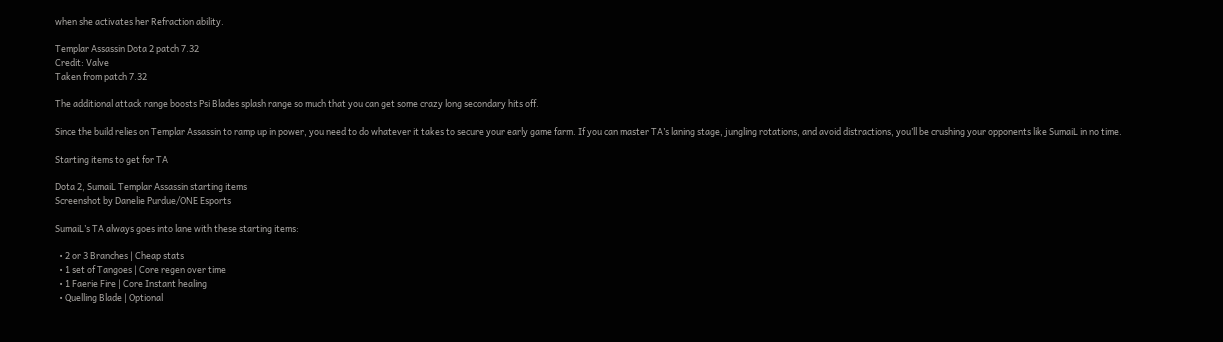when she activates her Refraction ability.

Templar Assassin Dota 2 patch 7.32
Credit: Valve
Taken from patch 7.32

The additional attack range boosts Psi Blades splash range so much that you can get some crazy long secondary hits off.

Since the build relies on Templar Assassin to ramp up in power, you need to do whatever it takes to secure your early game farm. If you can master TA’s laning stage, jungling rotations, and avoid distractions, you’ll be crushing your opponents like SumaiL in no time.

Starting items to get for TA

Dota 2, SumaiL Templar Assassin starting items
Screenshot by Danelie Purdue/ONE Esports

SumaiL’s TA always goes into lane with these starting items:

  • 2 or 3 Branches | Cheap stats
  • 1 set of Tangoes | Core regen over time
  • 1 Faerie Fire | Core Instant healing
  • Quelling Blade | Optional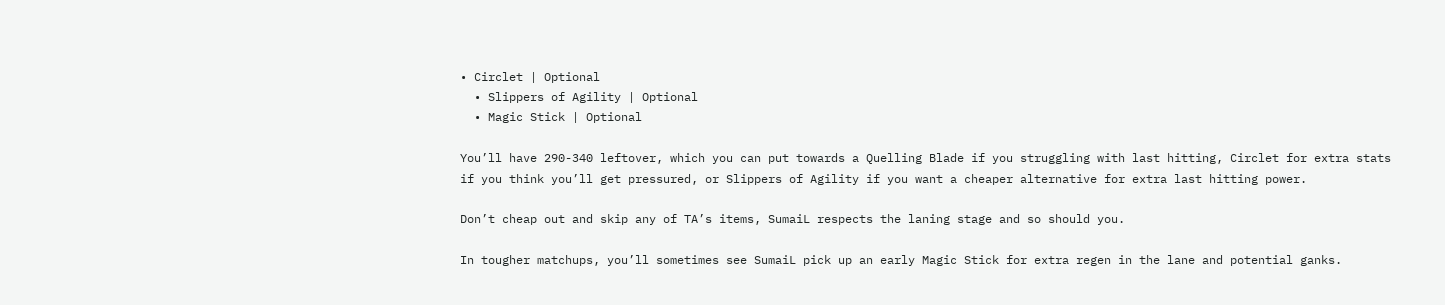• Circlet | Optional
  • Slippers of Agility | Optional
  • Magic Stick | Optional

You’ll have 290-340 leftover, which you can put towards a Quelling Blade if you struggling with last hitting, Circlet for extra stats if you think you’ll get pressured, or Slippers of Agility if you want a cheaper alternative for extra last hitting power.

Don’t cheap out and skip any of TA’s items, SumaiL respects the laning stage and so should you.

In tougher matchups, you’ll sometimes see SumaiL pick up an early Magic Stick for extra regen in the lane and potential ganks.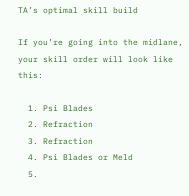TA’s optimal skill build

If you’re going into the midlane, your skill order will look like this:

  1. Psi Blades
  2. Refraction
  3. Refraction
  4. Psi Blades or Meld
  5.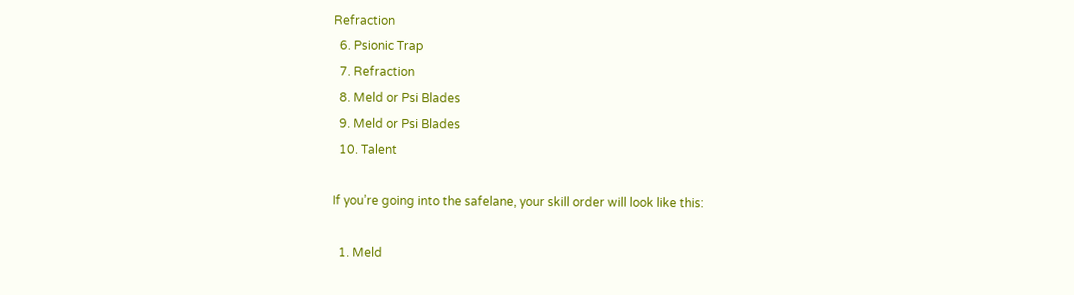Refraction
  6. Psionic Trap
  7. Refraction
  8. Meld or Psi Blades
  9. Meld or Psi Blades
  10. Talent

If you’re going into the safelane, your skill order will look like this:

  1. Meld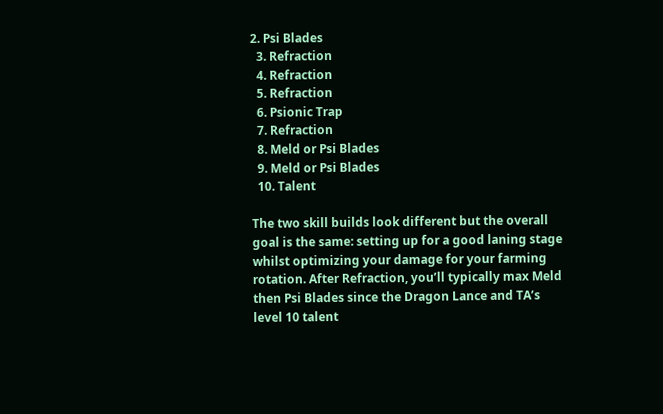2. Psi Blades
  3. Refraction
  4. Refraction
  5. Refraction
  6. Psionic Trap
  7. Refraction
  8. Meld or Psi Blades
  9. Meld or Psi Blades
  10. Talent

The two skill builds look different but the overall goal is the same: setting up for a good laning stage whilst optimizing your damage for your farming rotation. After Refraction, you’ll typically max Meld then Psi Blades since the Dragon Lance and TA’s level 10 talent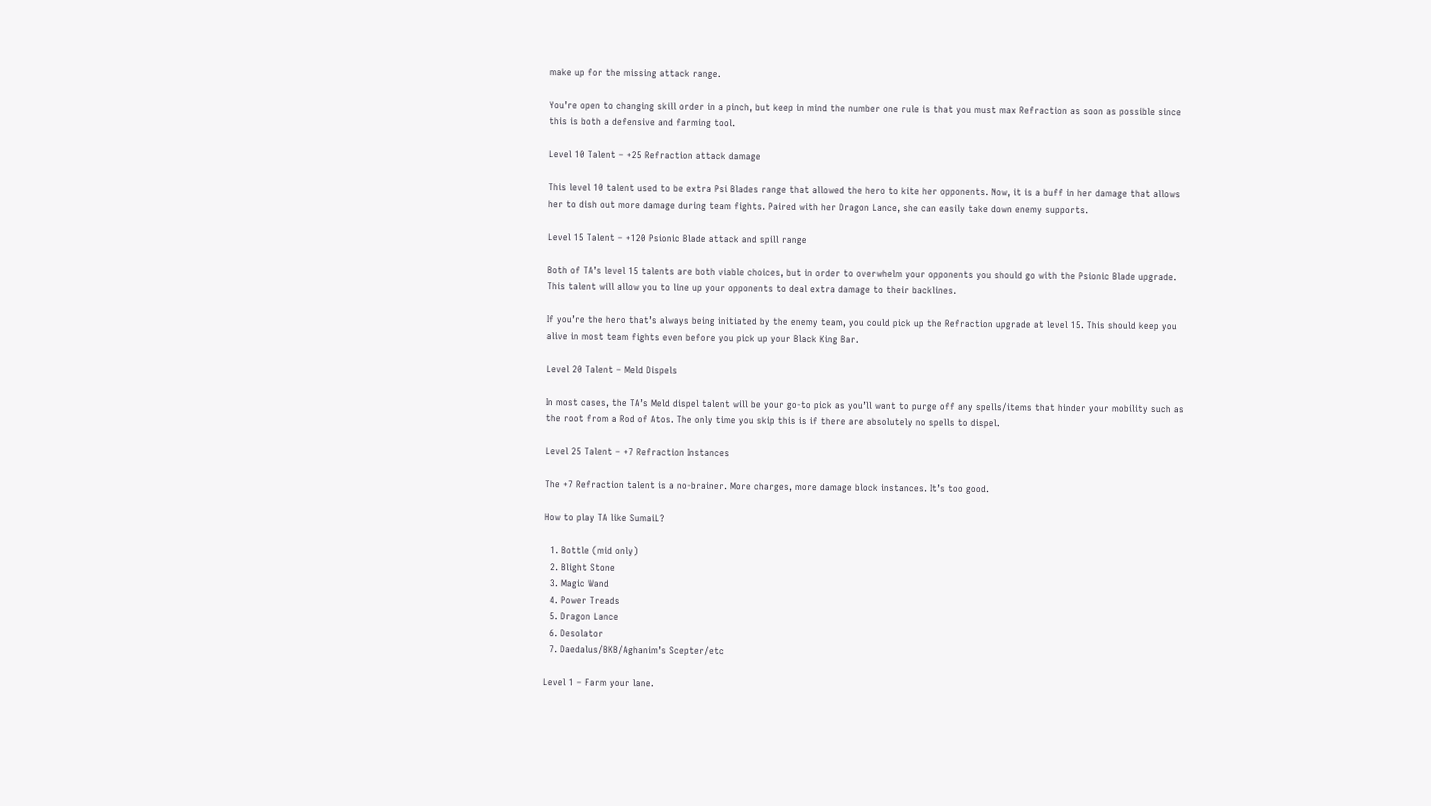make up for the missing attack range.

You’re open to changing skill order in a pinch, but keep in mind the number one rule is that you must max Refraction as soon as possible since this is both a defensive and farming tool.

Level 10 Talent – +25 Refraction attack damage

This level 10 talent used to be extra Psi Blades range that allowed the hero to kite her opponents. Now, it is a buff in her damage that allows her to dish out more damage during team fights. Paired with her Dragon Lance, she can easily take down enemy supports.

Level 15 Talent – +120 Psionic Blade attack and spill range

Both of TA’s level 15 talents are both viable choices, but in order to overwhelm your opponents you should go with the Psionic Blade upgrade. This talent will allow you to line up your opponents to deal extra damage to their backlines.

If you’re the hero that’s always being initiated by the enemy team, you could pick up the Refraction upgrade at level 15. This should keep you alive in most team fights even before you pick up your Black King Bar.

Level 20 Talent – Meld Dispels

In most cases, the TA’s Meld dispel talent will be your go-to pick as you’ll want to purge off any spells/items that hinder your mobility such as the root from a Rod of Atos. The only time you skip this is if there are absolutely no spells to dispel.

Level 25 Talent – +7 Refraction Instances

The +7 Refraction talent is a no-brainer. More charges, more damage block instances. It’s too good.

How to play TA like SumaiL?

  1. Bottle (mid only)
  2. Blight Stone
  3. Magic Wand
  4. Power Treads
  5. Dragon Lance
  6. Desolator
  7. Daedalus/BKB/Aghanim’s Scepter/etc

Level 1 – Farm your lane.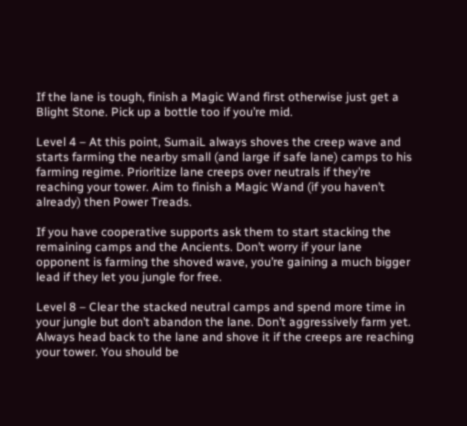If the lane is tough, finish a Magic Wand first otherwise just get a Blight Stone. Pick up a bottle too if you’re mid.

Level 4 – At this point, SumaiL always shoves the creep wave and starts farming the nearby small (and large if safe lane) camps to his farming regime. Prioritize lane creeps over neutrals if they’re reaching your tower. Aim to finish a Magic Wand (if you haven’t already) then Power Treads.

If you have cooperative supports ask them to start stacking the remaining camps and the Ancients. Don’t worry if your lane opponent is farming the shoved wave, you’re gaining a much bigger lead if they let you jungle for free.

Level 8 – Clear the stacked neutral camps and spend more time in your jungle but don’t abandon the lane. Don’t aggressively farm yet. Always head back to the lane and shove it if the creeps are reaching your tower. You should be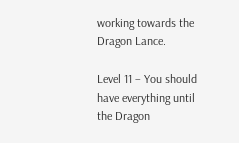working towards the Dragon Lance.

Level 11 – You should have everything until the Dragon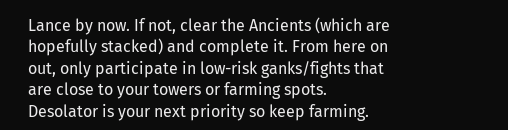Lance by now. If not, clear the Ancients (which are hopefully stacked) and complete it. From here on out, only participate in low-risk ganks/fights that are close to your towers or farming spots. Desolator is your next priority so keep farming.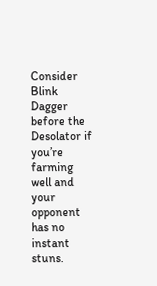Consider Blink Dagger before the Desolator if you’re farming well and your opponent has no instant stuns.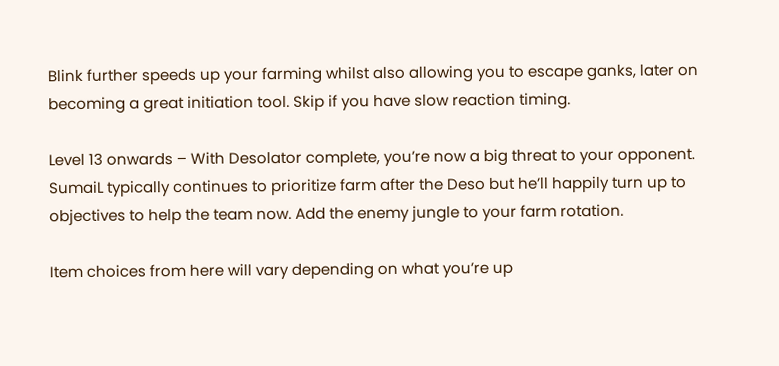Blink further speeds up your farming whilst also allowing you to escape ganks, later on becoming a great initiation tool. Skip if you have slow reaction timing.

Level 13 onwards – With Desolator complete, you’re now a big threat to your opponent. SumaiL typically continues to prioritize farm after the Deso but he’ll happily turn up to objectives to help the team now. Add the enemy jungle to your farm rotation.

Item choices from here will vary depending on what you’re up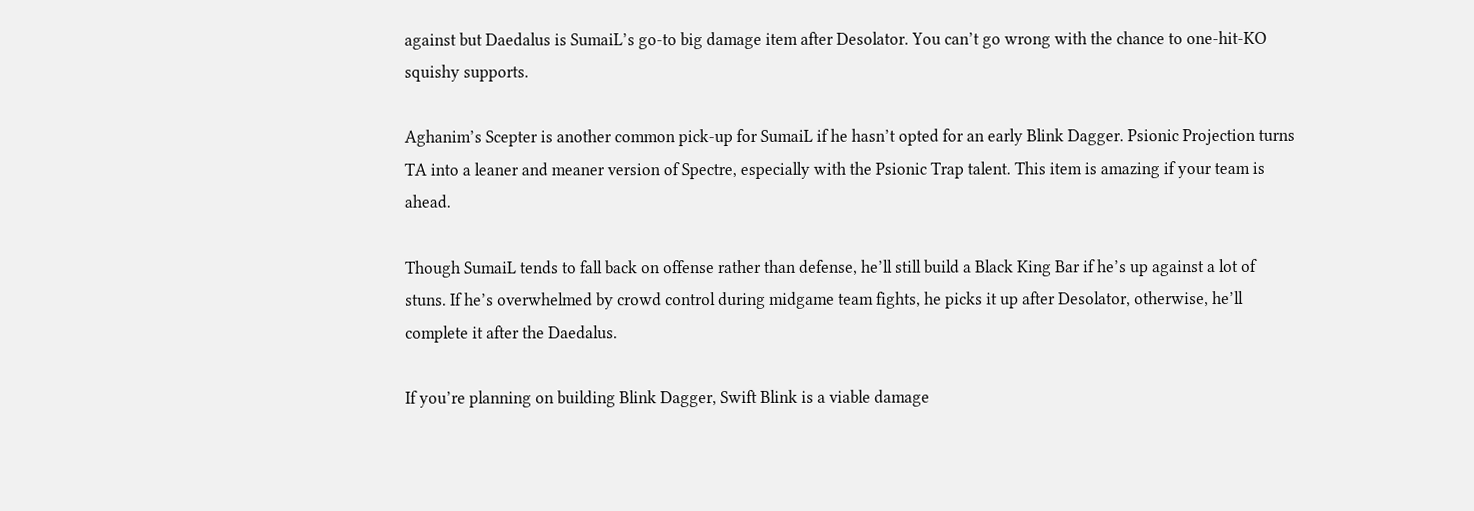against but Daedalus is SumaiL’s go-to big damage item after Desolator. You can’t go wrong with the chance to one-hit-KO squishy supports.

Aghanim’s Scepter is another common pick-up for SumaiL if he hasn’t opted for an early Blink Dagger. Psionic Projection turns TA into a leaner and meaner version of Spectre, especially with the Psionic Trap talent. This item is amazing if your team is ahead.

Though SumaiL tends to fall back on offense rather than defense, he’ll still build a Black King Bar if he’s up against a lot of stuns. If he’s overwhelmed by crowd control during midgame team fights, he picks it up after Desolator, otherwise, he’ll complete it after the Daedalus.

If you’re planning on building Blink Dagger, Swift Blink is a viable damage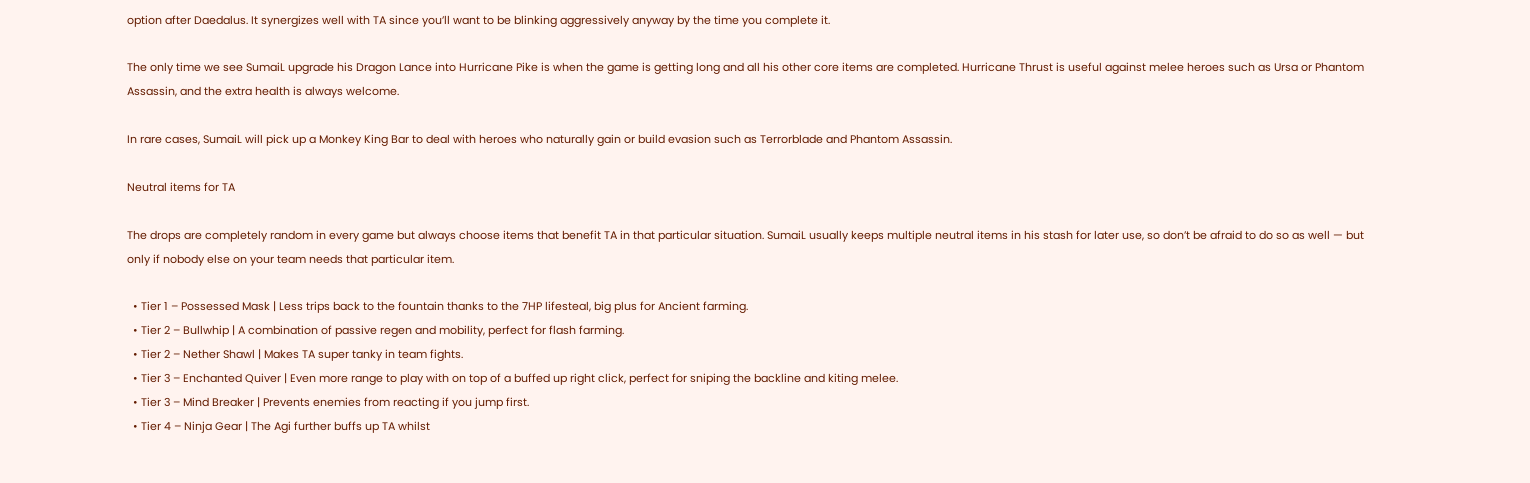option after Daedalus. It synergizes well with TA since you’ll want to be blinking aggressively anyway by the time you complete it.

The only time we see SumaiL upgrade his Dragon Lance into Hurricane Pike is when the game is getting long and all his other core items are completed. Hurricane Thrust is useful against melee heroes such as Ursa or Phantom Assassin, and the extra health is always welcome.

In rare cases, SumaiL will pick up a Monkey King Bar to deal with heroes who naturally gain or build evasion such as Terrorblade and Phantom Assassin.

Neutral items for TA

The drops are completely random in every game but always choose items that benefit TA in that particular situation. SumaiL usually keeps multiple neutral items in his stash for later use, so don’t be afraid to do so as well — but only if nobody else on your team needs that particular item.

  • Tier 1 – Possessed Mask | Less trips back to the fountain thanks to the 7HP lifesteal, big plus for Ancient farming.
  • Tier 2 – Bullwhip | A combination of passive regen and mobility, perfect for flash farming.
  • Tier 2 – Nether Shawl | Makes TA super tanky in team fights.
  • Tier 3 – Enchanted Quiver | Even more range to play with on top of a buffed up right click, perfect for sniping the backline and kiting melee.
  • Tier 3 – Mind Breaker | Prevents enemies from reacting if you jump first.
  • Tier 4 – Ninja Gear | The Agi further buffs up TA whilst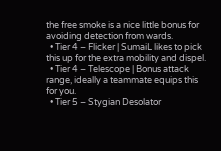the free smoke is a nice little bonus for avoiding detection from wards.
  • Tier 4 – Flicker | SumaiL likes to pick this up for the extra mobility and dispel.
  • Tier 4 – Telescope | Bonus attack range, ideally a teammate equips this for you.
  • Tier 5 – Stygian Desolator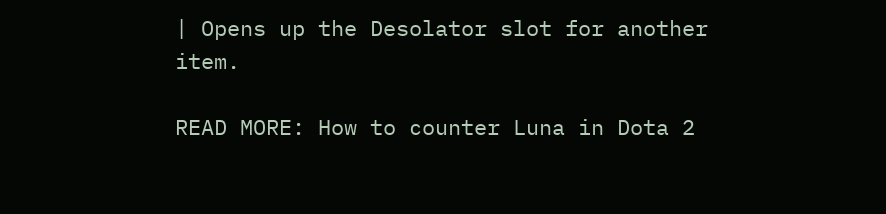| Opens up the Desolator slot for another item.

READ MORE: How to counter Luna in Dota 2